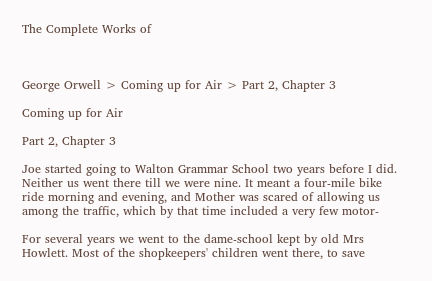The Complete Works of



George Orwell > Coming up for Air > Part 2, Chapter 3

Coming up for Air

Part 2, Chapter 3

Joe started going to Walton Grammar School two years before I did.
Neither us went there till we were nine. It meant a four-mile bike
ride morning and evening, and Mother was scared of allowing us
among the traffic, which by that time included a very few motor-

For several years we went to the dame-school kept by old Mrs
Howlett. Most of the shopkeepers' children went there, to save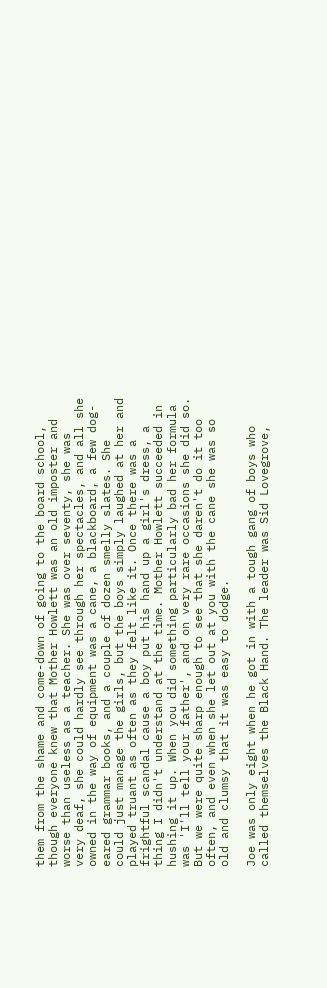them from the shame and come-down of going to the board school,
though everyone knew that Mother Howlett was an old imposter and
worse than useless as a teacher. She was over seventy, she was
very deaf, she could hardly see through her spectacles, and all she
owned in the way of equipment was a cane, a blackboard, a few dog-
eared grammar books, and a couple of dozen smelly slates. She
could just manage the girls, but the boys simply laughed at her and
played truant as often as they felt like it. Once there was a
frightful scandal cause a boy put his hand up a girl's dress, a
thing I didn't understand at the time. Mother Howlett succeeded in
hushing it up. When you did something particularly bad her formula
was 'I'll tell your father', and on very rare occasions she did so.
But we were quite sharp enough to see that she daren't do it too
often, and even when she let out at you with the cane she was so
old and clumsy that it was easy to dodge.

Joe was only eight when he got in with a tough gang of boys who
called themselves the Black Hand. The leader was Sid Lovegrove,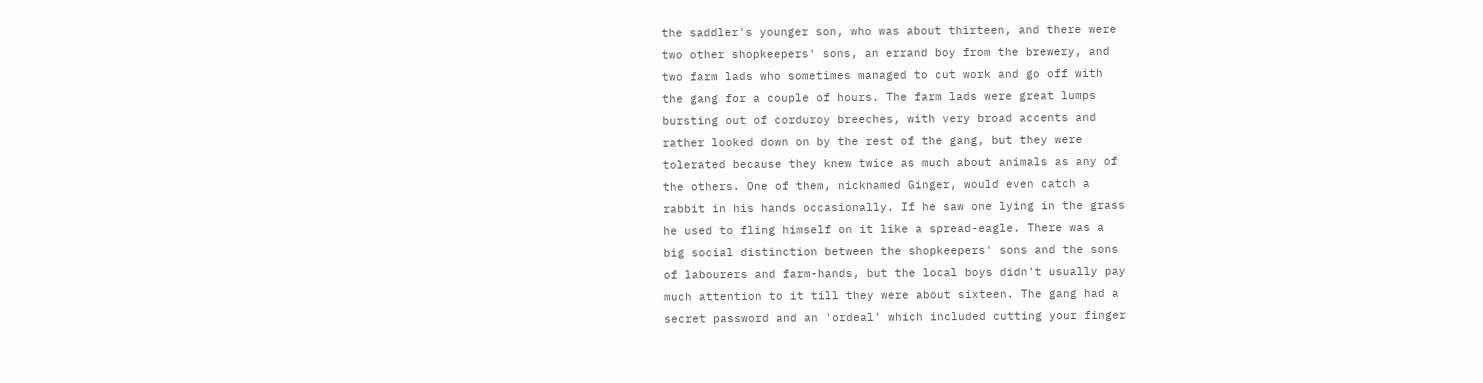the saddler's younger son, who was about thirteen, and there were
two other shopkeepers' sons, an errand boy from the brewery, and
two farm lads who sometimes managed to cut work and go off with
the gang for a couple of hours. The farm lads were great lumps
bursting out of corduroy breeches, with very broad accents and
rather looked down on by the rest of the gang, but they were
tolerated because they knew twice as much about animals as any of
the others. One of them, nicknamed Ginger, would even catch a
rabbit in his hands occasionally. If he saw one lying in the grass
he used to fling himself on it like a spread-eagle. There was a
big social distinction between the shopkeepers' sons and the sons
of labourers and farm-hands, but the local boys didn't usually pay
much attention to it till they were about sixteen. The gang had a
secret password and an 'ordeal' which included cutting your finger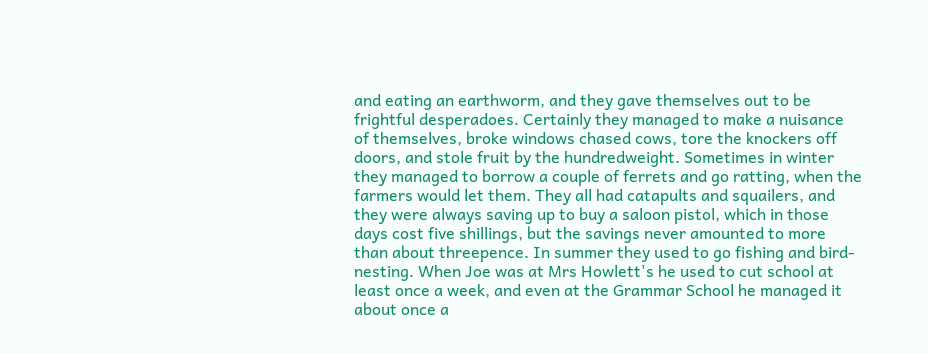and eating an earthworm, and they gave themselves out to be
frightful desperadoes. Certainly they managed to make a nuisance
of themselves, broke windows chased cows, tore the knockers off
doors, and stole fruit by the hundredweight. Sometimes in winter
they managed to borrow a couple of ferrets and go ratting, when the
farmers would let them. They all had catapults and squailers, and
they were always saving up to buy a saloon pistol, which in those
days cost five shillings, but the savings never amounted to more
than about threepence. In summer they used to go fishing and bird-
nesting. When Joe was at Mrs Howlett's he used to cut school at
least once a week, and even at the Grammar School he managed it
about once a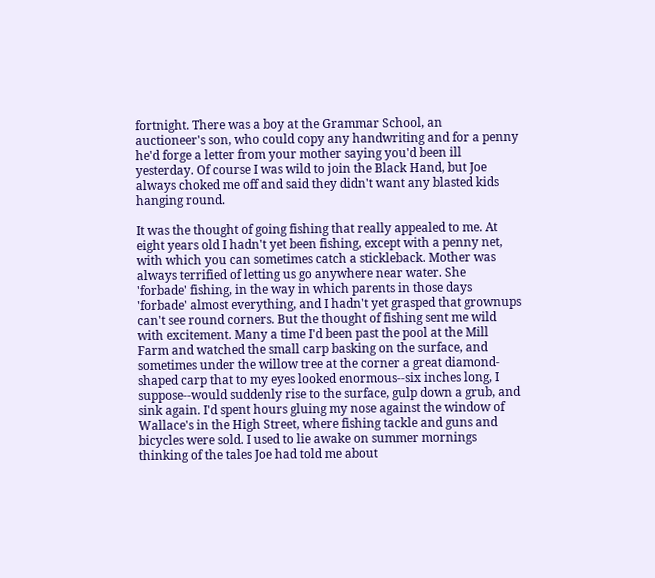fortnight. There was a boy at the Grammar School, an
auctioneer's son, who could copy any handwriting and for a penny
he'd forge a letter from your mother saying you'd been ill
yesterday. Of course I was wild to join the Black Hand, but Joe
always choked me off and said they didn't want any blasted kids
hanging round.

It was the thought of going fishing that really appealed to me. At
eight years old I hadn't yet been fishing, except with a penny net,
with which you can sometimes catch a stickleback. Mother was
always terrified of letting us go anywhere near water. She
'forbade' fishing, in the way in which parents in those days
'forbade' almost everything, and I hadn't yet grasped that grownups
can't see round corners. But the thought of fishing sent me wild
with excitement. Many a time I'd been past the pool at the Mill
Farm and watched the small carp basking on the surface, and
sometimes under the willow tree at the corner a great diamond-
shaped carp that to my eyes looked enormous--six inches long, I
suppose--would suddenly rise to the surface, gulp down a grub, and
sink again. I'd spent hours gluing my nose against the window of
Wallace's in the High Street, where fishing tackle and guns and
bicycles were sold. I used to lie awake on summer mornings
thinking of the tales Joe had told me about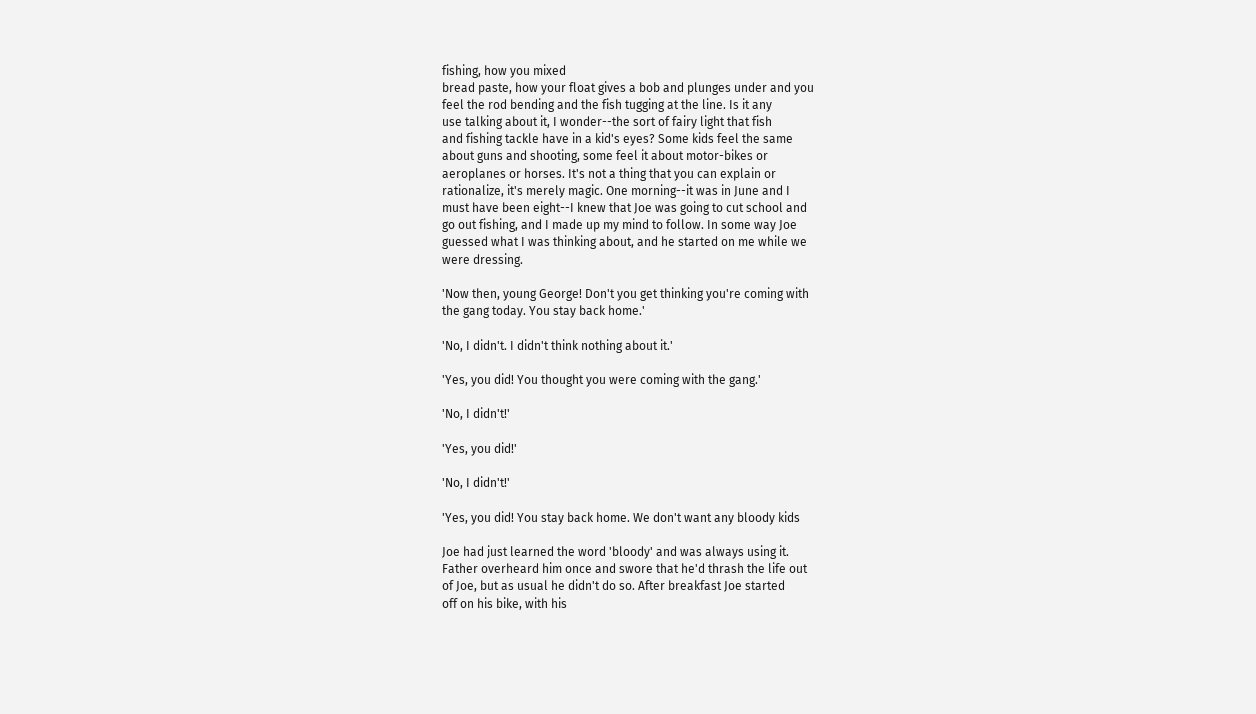fishing, how you mixed
bread paste, how your float gives a bob and plunges under and you
feel the rod bending and the fish tugging at the line. Is it any
use talking about it, I wonder--the sort of fairy light that fish
and fishing tackle have in a kid's eyes? Some kids feel the same
about guns and shooting, some feel it about motor-bikes or
aeroplanes or horses. It's not a thing that you can explain or
rationalize, it's merely magic. One morning--it was in June and I
must have been eight--I knew that Joe was going to cut school and
go out fishing, and I made up my mind to follow. In some way Joe
guessed what I was thinking about, and he started on me while we
were dressing.

'Now then, young George! Don't you get thinking you're coming with
the gang today. You stay back home.'

'No, I didn't. I didn't think nothing about it.'

'Yes, you did! You thought you were coming with the gang.'

'No, I didn't!'

'Yes, you did!'

'No, I didn't!'

'Yes, you did! You stay back home. We don't want any bloody kids

Joe had just learned the word 'bloody' and was always using it.
Father overheard him once and swore that he'd thrash the life out
of Joe, but as usual he didn't do so. After breakfast Joe started
off on his bike, with his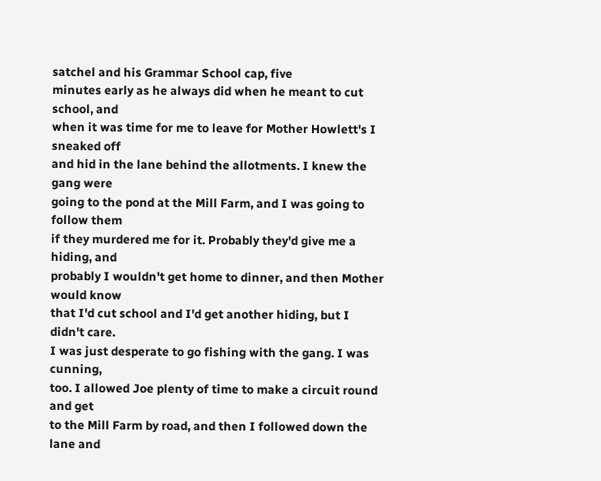satchel and his Grammar School cap, five
minutes early as he always did when he meant to cut school, and
when it was time for me to leave for Mother Howlett's I sneaked off
and hid in the lane behind the allotments. I knew the gang were
going to the pond at the Mill Farm, and I was going to follow them
if they murdered me for it. Probably they'd give me a hiding, and
probably I wouldn't get home to dinner, and then Mother would know
that I'd cut school and I'd get another hiding, but I didn't care.
I was just desperate to go fishing with the gang. I was cunning,
too. I allowed Joe plenty of time to make a circuit round and get
to the Mill Farm by road, and then I followed down the lane and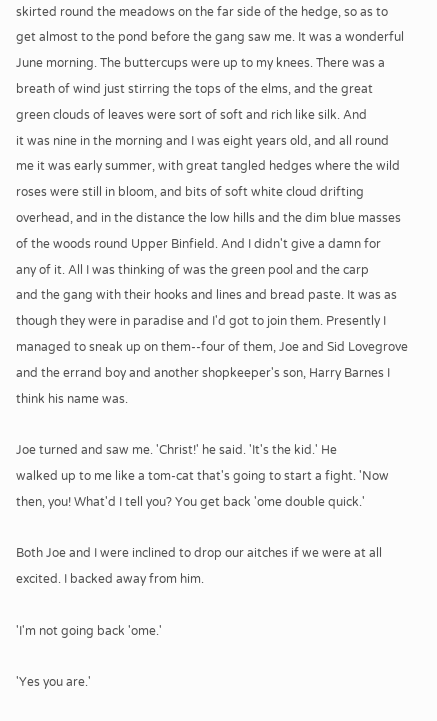skirted round the meadows on the far side of the hedge, so as to
get almost to the pond before the gang saw me. It was a wonderful
June morning. The buttercups were up to my knees. There was a
breath of wind just stirring the tops of the elms, and the great
green clouds of leaves were sort of soft and rich like silk. And
it was nine in the morning and I was eight years old, and all round
me it was early summer, with great tangled hedges where the wild
roses were still in bloom, and bits of soft white cloud drifting
overhead, and in the distance the low hills and the dim blue masses
of the woods round Upper Binfield. And I didn't give a damn for
any of it. All I was thinking of was the green pool and the carp
and the gang with their hooks and lines and bread paste. It was as
though they were in paradise and I'd got to join them. Presently I
managed to sneak up on them--four of them, Joe and Sid Lovegrove
and the errand boy and another shopkeeper's son, Harry Barnes I
think his name was.

Joe turned and saw me. 'Christ!' he said. 'It's the kid.' He
walked up to me like a tom-cat that's going to start a fight. 'Now
then, you! What'd I tell you? You get back 'ome double quick.'

Both Joe and I were inclined to drop our aitches if we were at all
excited. I backed away from him.

'I'm not going back 'ome.'

'Yes you are.'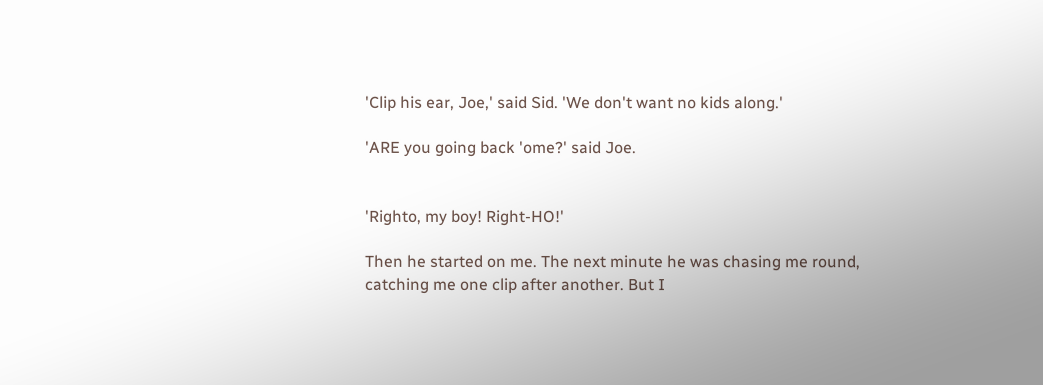'Clip his ear, Joe,' said Sid. 'We don't want no kids along.'

'ARE you going back 'ome?' said Joe.


'Righto, my boy! Right-HO!'

Then he started on me. The next minute he was chasing me round,
catching me one clip after another. But I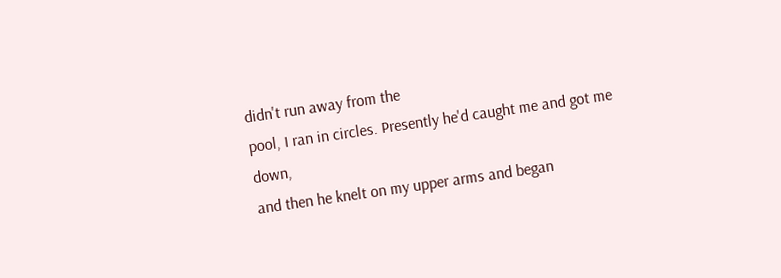didn't run away from the
pool, I ran in circles. Presently he'd caught me and got me down,
and then he knelt on my upper arms and began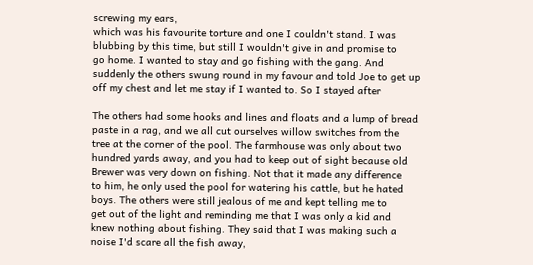screwing my ears,
which was his favourite torture and one I couldn't stand. I was
blubbing by this time, but still I wouldn't give in and promise to
go home. I wanted to stay and go fishing with the gang. And
suddenly the others swung round in my favour and told Joe to get up
off my chest and let me stay if I wanted to. So I stayed after

The others had some hooks and lines and floats and a lump of bread
paste in a rag, and we all cut ourselves willow switches from the
tree at the corner of the pool. The farmhouse was only about two
hundred yards away, and you had to keep out of sight because old
Brewer was very down on fishing. Not that it made any difference
to him, he only used the pool for watering his cattle, but he hated
boys. The others were still jealous of me and kept telling me to
get out of the light and reminding me that I was only a kid and
knew nothing about fishing. They said that I was making such a
noise I'd scare all the fish away,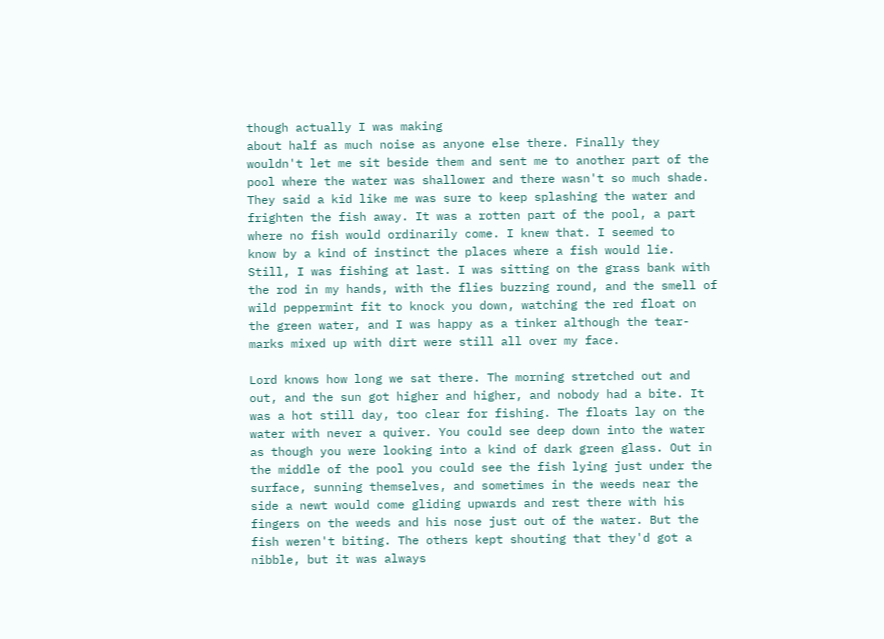though actually I was making
about half as much noise as anyone else there. Finally they
wouldn't let me sit beside them and sent me to another part of the
pool where the water was shallower and there wasn't so much shade.
They said a kid like me was sure to keep splashing the water and
frighten the fish away. It was a rotten part of the pool, a part
where no fish would ordinarily come. I knew that. I seemed to
know by a kind of instinct the places where a fish would lie.
Still, I was fishing at last. I was sitting on the grass bank with
the rod in my hands, with the flies buzzing round, and the smell of
wild peppermint fit to knock you down, watching the red float on
the green water, and I was happy as a tinker although the tear-
marks mixed up with dirt were still all over my face.

Lord knows how long we sat there. The morning stretched out and
out, and the sun got higher and higher, and nobody had a bite. It
was a hot still day, too clear for fishing. The floats lay on the
water with never a quiver. You could see deep down into the water
as though you were looking into a kind of dark green glass. Out in
the middle of the pool you could see the fish lying just under the
surface, sunning themselves, and sometimes in the weeds near the
side a newt would come gliding upwards and rest there with his
fingers on the weeds and his nose just out of the water. But the
fish weren't biting. The others kept shouting that they'd got a
nibble, but it was always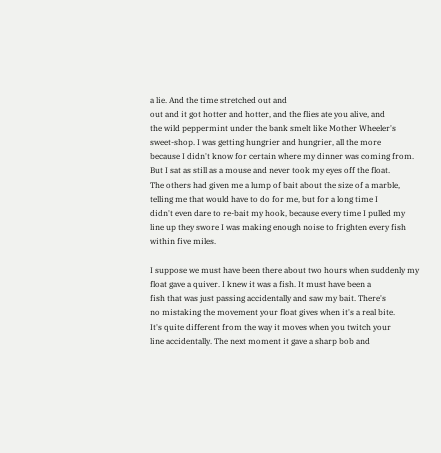a lie. And the time stretched out and
out and it got hotter and hotter, and the flies ate you alive, and
the wild peppermint under the bank smelt like Mother Wheeler's
sweet-shop. I was getting hungrier and hungrier, all the more
because I didn't know for certain where my dinner was coming from.
But I sat as still as a mouse and never took my eyes off the float.
The others had given me a lump of bait about the size of a marble,
telling me that would have to do for me, but for a long time I
didn't even dare to re-bait my hook, because every time I pulled my
line up they swore I was making enough noise to frighten every fish
within five miles.

I suppose we must have been there about two hours when suddenly my
float gave a quiver. I knew it was a fish. It must have been a
fish that was just passing accidentally and saw my bait. There's
no mistaking the movement your float gives when it's a real bite.
It's quite different from the way it moves when you twitch your
line accidentally. The next moment it gave a sharp bob and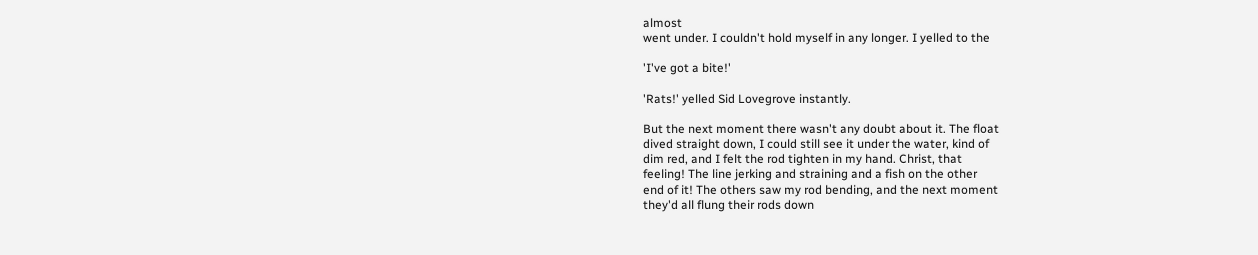almost
went under. I couldn't hold myself in any longer. I yelled to the

'I've got a bite!'

'Rats!' yelled Sid Lovegrove instantly.

But the next moment there wasn't any doubt about it. The float
dived straight down, I could still see it under the water, kind of
dim red, and I felt the rod tighten in my hand. Christ, that
feeling! The line jerking and straining and a fish on the other
end of it! The others saw my rod bending, and the next moment
they'd all flung their rods down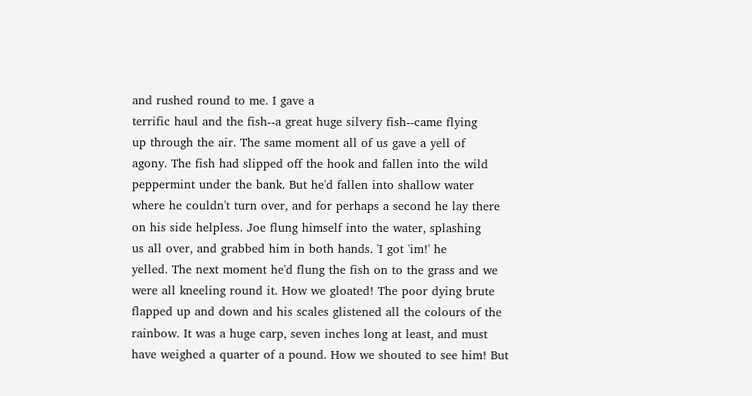and rushed round to me. I gave a
terrific haul and the fish--a great huge silvery fish--came flying
up through the air. The same moment all of us gave a yell of
agony. The fish had slipped off the hook and fallen into the wild
peppermint under the bank. But he'd fallen into shallow water
where he couldn't turn over, and for perhaps a second he lay there
on his side helpless. Joe flung himself into the water, splashing
us all over, and grabbed him in both hands. 'I got 'im!' he
yelled. The next moment he'd flung the fish on to the grass and we
were all kneeling round it. How we gloated! The poor dying brute
flapped up and down and his scales glistened all the colours of the
rainbow. It was a huge carp, seven inches long at least, and must
have weighed a quarter of a pound. How we shouted to see him! But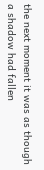the next moment it was as though a shadow had fallen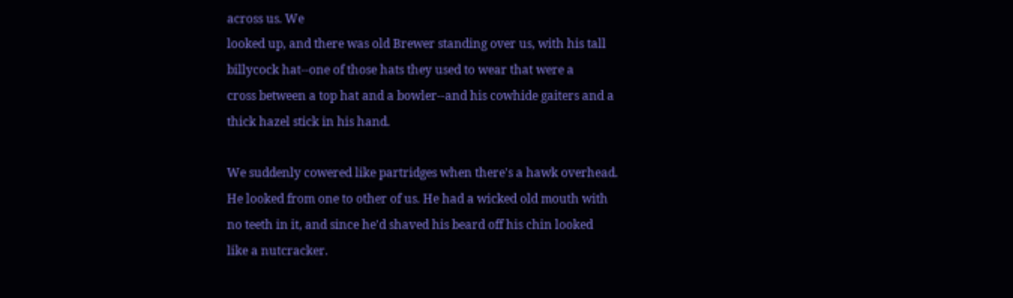across us. We
looked up, and there was old Brewer standing over us, with his tall
billycock hat--one of those hats they used to wear that were a
cross between a top hat and a bowler--and his cowhide gaiters and a
thick hazel stick in his hand.

We suddenly cowered like partridges when there's a hawk overhead.
He looked from one to other of us. He had a wicked old mouth with
no teeth in it, and since he'd shaved his beard off his chin looked
like a nutcracker.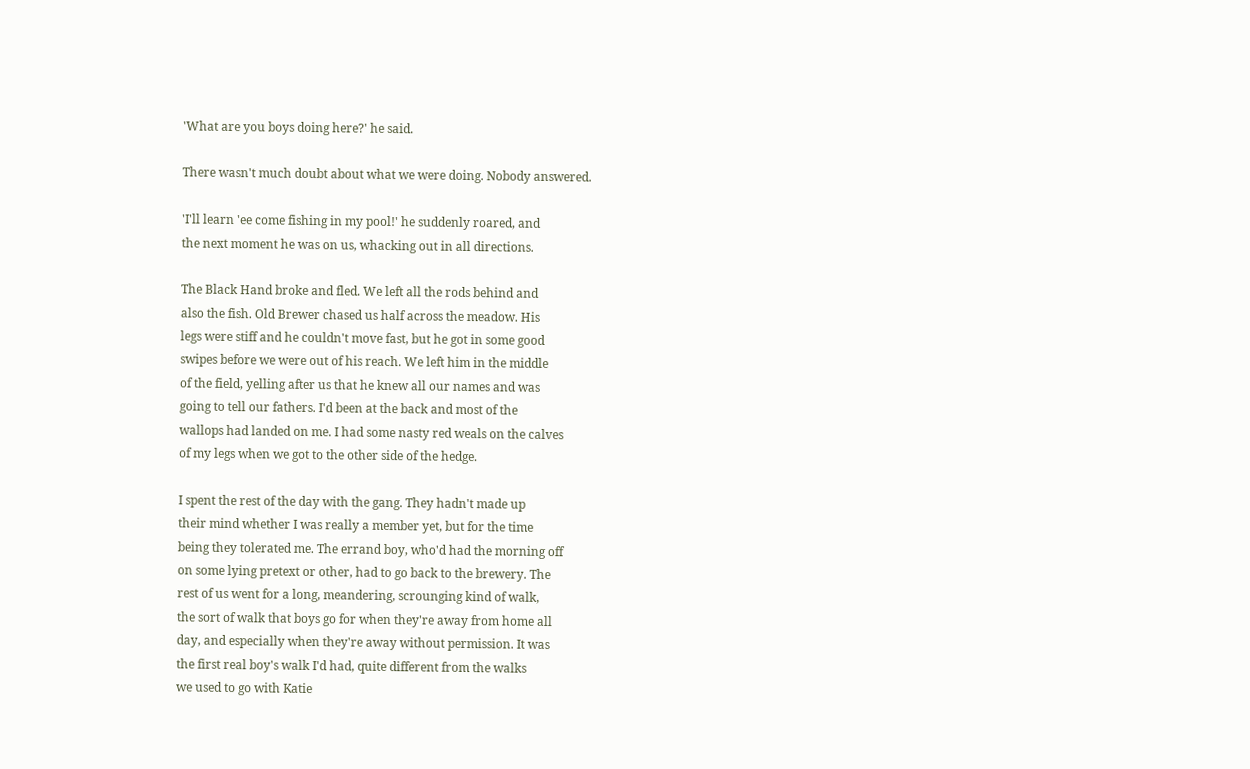'What are you boys doing here?' he said.

There wasn't much doubt about what we were doing. Nobody answered.

'I'll learn 'ee come fishing in my pool!' he suddenly roared, and
the next moment he was on us, whacking out in all directions.

The Black Hand broke and fled. We left all the rods behind and
also the fish. Old Brewer chased us half across the meadow. His
legs were stiff and he couldn't move fast, but he got in some good
swipes before we were out of his reach. We left him in the middle
of the field, yelling after us that he knew all our names and was
going to tell our fathers. I'd been at the back and most of the
wallops had landed on me. I had some nasty red weals on the calves
of my legs when we got to the other side of the hedge.

I spent the rest of the day with the gang. They hadn't made up
their mind whether I was really a member yet, but for the time
being they tolerated me. The errand boy, who'd had the morning off
on some lying pretext or other, had to go back to the brewery. The
rest of us went for a long, meandering, scrounging kind of walk,
the sort of walk that boys go for when they're away from home all
day, and especially when they're away without permission. It was
the first real boy's walk I'd had, quite different from the walks
we used to go with Katie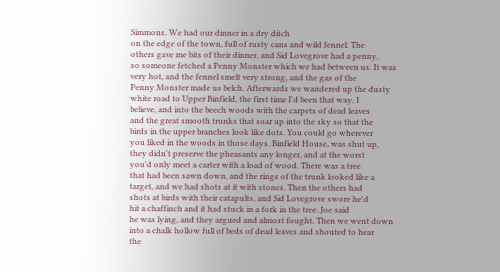Simmons. We had our dinner in a dry ditch
on the edge of the town, full of rusty cans and wild fennel. The
others gave me bits of their dinner, and Sid Lovegrove had a penny,
so someone fetched a Penny Monster which we had between us. It was
very hot, and the fennel smelt very strong, and the gas of the
Penny Monster made us belch. Afterwards we wandered up the dusty
white road to Upper Binfield, the first time I'd been that way, I
believe, and into the beech woods with the carpets of dead leaves
and the great smooth trunks that soar up into the sky so that the
birds in the upper branches look like dots. You could go wherever
you liked in the woods in those days. Binfield House, was shut up,
they didn't preserve the pheasants any longer, and at the worst
you'd only meet a carter with a load of wood. There was a tree
that had been sawn down, and the rings of the trunk looked like a
target, and we had shots at it with stones. Then the others had
shots at birds with their catapults, and Sid Lovegrove swore he'd
hit a chaffinch and it had stuck in a fork in the tree. Joe said
he was lying, and they argued and almost fought. Then we went down
into a chalk hollow full of beds of dead leaves and shouted to hear
the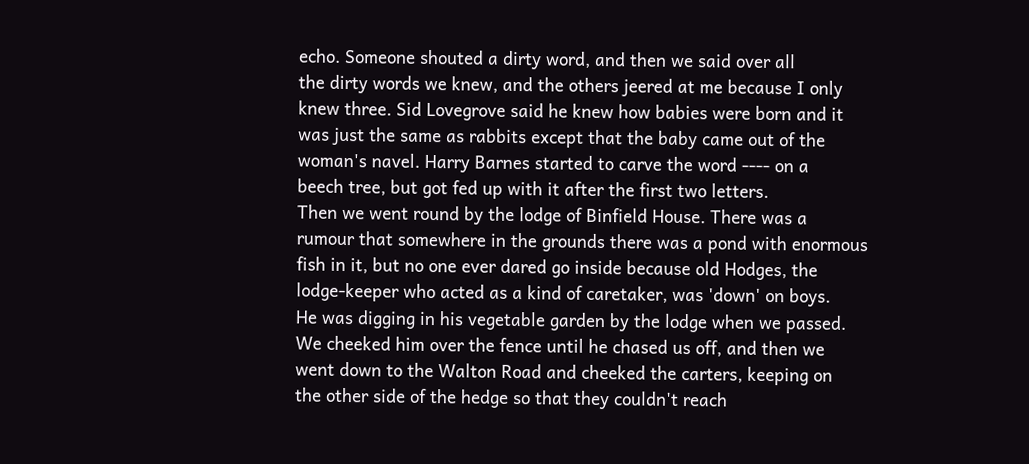echo. Someone shouted a dirty word, and then we said over all
the dirty words we knew, and the others jeered at me because I only
knew three. Sid Lovegrove said he knew how babies were born and it
was just the same as rabbits except that the baby came out of the
woman's navel. Harry Barnes started to carve the word ---- on a
beech tree, but got fed up with it after the first two letters.
Then we went round by the lodge of Binfield House. There was a
rumour that somewhere in the grounds there was a pond with enormous
fish in it, but no one ever dared go inside because old Hodges, the
lodge-keeper who acted as a kind of caretaker, was 'down' on boys.
He was digging in his vegetable garden by the lodge when we passed.
We cheeked him over the fence until he chased us off, and then we
went down to the Walton Road and cheeked the carters, keeping on
the other side of the hedge so that they couldn't reach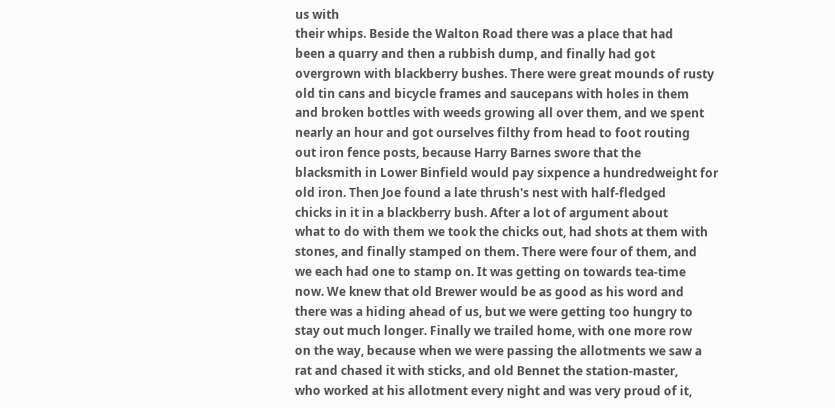us with
their whips. Beside the Walton Road there was a place that had
been a quarry and then a rubbish dump, and finally had got
overgrown with blackberry bushes. There were great mounds of rusty
old tin cans and bicycle frames and saucepans with holes in them
and broken bottles with weeds growing all over them, and we spent
nearly an hour and got ourselves filthy from head to foot routing
out iron fence posts, because Harry Barnes swore that the
blacksmith in Lower Binfield would pay sixpence a hundredweight for
old iron. Then Joe found a late thrush's nest with half-fledged
chicks in it in a blackberry bush. After a lot of argument about
what to do with them we took the chicks out, had shots at them with
stones, and finally stamped on them. There were four of them, and
we each had one to stamp on. It was getting on towards tea-time
now. We knew that old Brewer would be as good as his word and
there was a hiding ahead of us, but we were getting too hungry to
stay out much longer. Finally we trailed home, with one more row
on the way, because when we were passing the allotments we saw a
rat and chased it with sticks, and old Bennet the station-master,
who worked at his allotment every night and was very proud of it,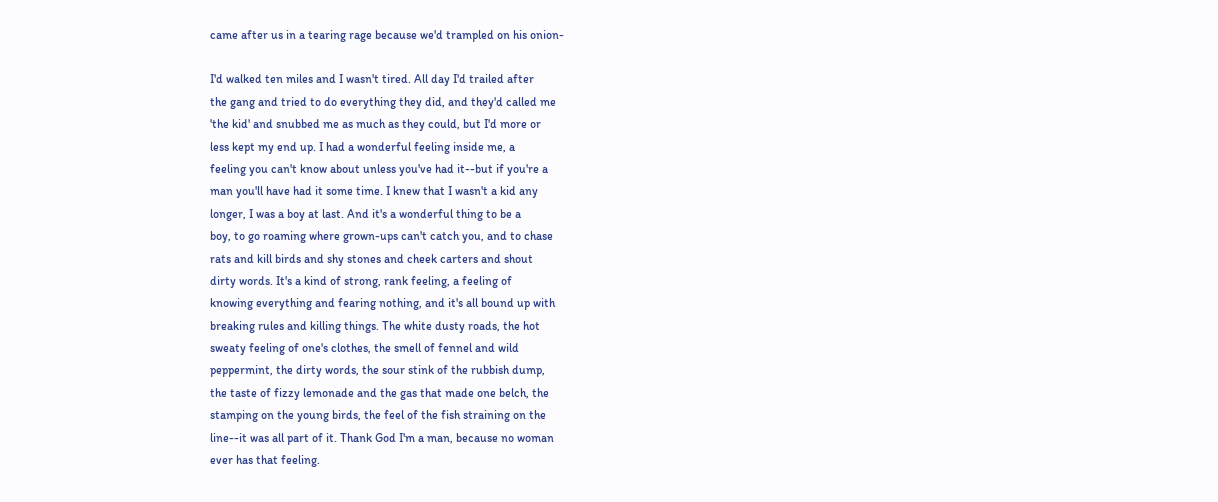came after us in a tearing rage because we'd trampled on his onion-

I'd walked ten miles and I wasn't tired. All day I'd trailed after
the gang and tried to do everything they did, and they'd called me
'the kid' and snubbed me as much as they could, but I'd more or
less kept my end up. I had a wonderful feeling inside me, a
feeling you can't know about unless you've had it--but if you're a
man you'll have had it some time. I knew that I wasn't a kid any
longer, I was a boy at last. And it's a wonderful thing to be a
boy, to go roaming where grown-ups can't catch you, and to chase
rats and kill birds and shy stones and cheek carters and shout
dirty words. It's a kind of strong, rank feeling, a feeling of
knowing everything and fearing nothing, and it's all bound up with
breaking rules and killing things. The white dusty roads, the hot
sweaty feeling of one's clothes, the smell of fennel and wild
peppermint, the dirty words, the sour stink of the rubbish dump,
the taste of fizzy lemonade and the gas that made one belch, the
stamping on the young birds, the feel of the fish straining on the
line--it was all part of it. Thank God I'm a man, because no woman
ever has that feeling.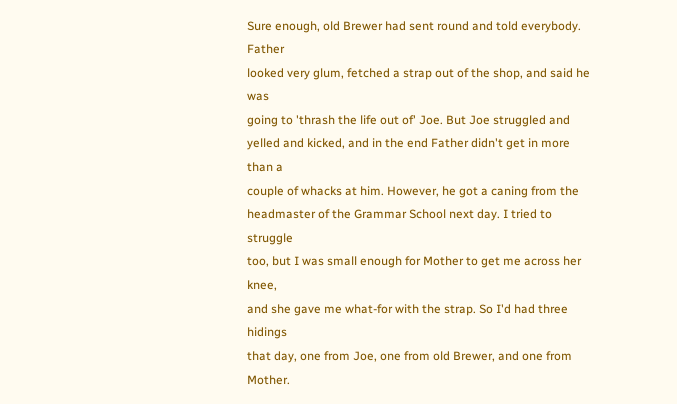Sure enough, old Brewer had sent round and told everybody. Father
looked very glum, fetched a strap out of the shop, and said he was
going to 'thrash the life out of' Joe. But Joe struggled and
yelled and kicked, and in the end Father didn't get in more than a
couple of whacks at him. However, he got a caning from the
headmaster of the Grammar School next day. I tried to struggle
too, but I was small enough for Mother to get me across her knee,
and she gave me what-for with the strap. So I'd had three hidings
that day, one from Joe, one from old Brewer, and one from Mother.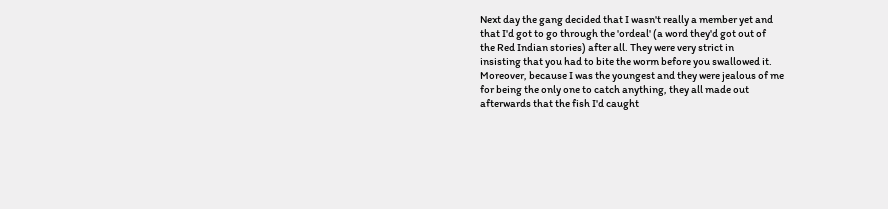Next day the gang decided that I wasn't really a member yet and
that I'd got to go through the 'ordeal' (a word they'd got out of
the Red Indian stories) after all. They were very strict in
insisting that you had to bite the worm before you swallowed it.
Moreover, because I was the youngest and they were jealous of me
for being the only one to catch anything, they all made out
afterwards that the fish I'd caught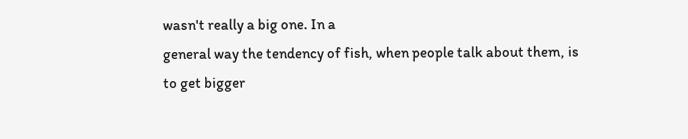wasn't really a big one. In a
general way the tendency of fish, when people talk about them, is
to get bigger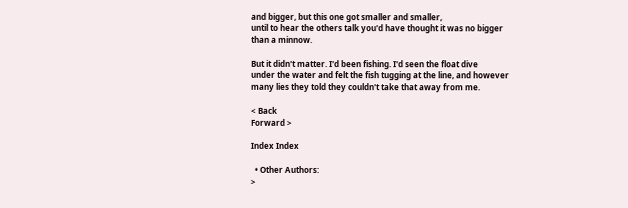and bigger, but this one got smaller and smaller,
until to hear the others talk you'd have thought it was no bigger
than a minnow.

But it didn't matter. I'd been fishing. I'd seen the float dive
under the water and felt the fish tugging at the line, and however
many lies they told they couldn't take that away from me.

< Back
Forward >

Index Index

  • Other Authors:
>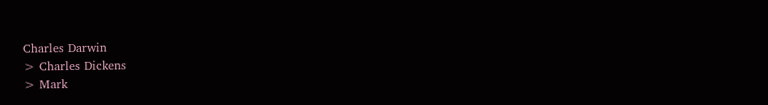Charles Darwin
> Charles Dickens
> Mark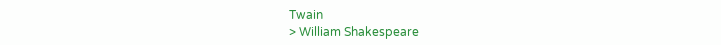Twain
> William Shakespeare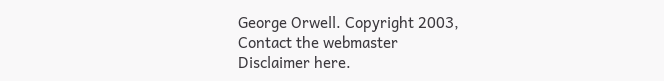George Orwell. Copyright 2003,
Contact the webmaster
Disclaimer here.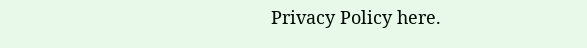Privacy Policy here.